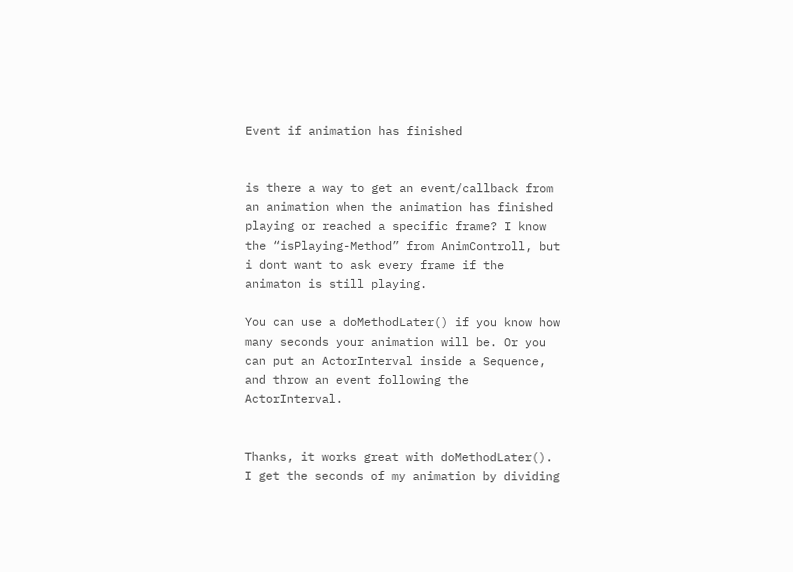Event if animation has finished


is there a way to get an event/callback from an animation when the animation has finished playing or reached a specific frame? I know the “isPlaying-Method” from AnimControll, but i dont want to ask every frame if the animaton is still playing.

You can use a doMethodLater() if you know how many seconds your animation will be. Or you can put an ActorInterval inside a Sequence, and throw an event following the ActorInterval.


Thanks, it works great with doMethodLater(). I get the seconds of my animation by dividing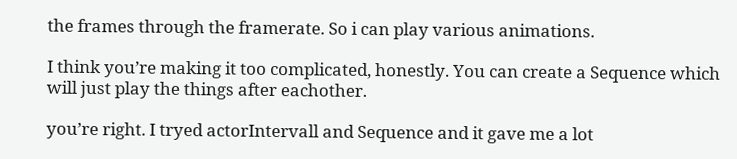the frames through the framerate. So i can play various animations.

I think you’re making it too complicated, honestly. You can create a Sequence which will just play the things after eachother.

you’re right. I tryed actorIntervall and Sequence and it gave me a lot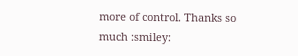more of control. Thanks so much :smiley: